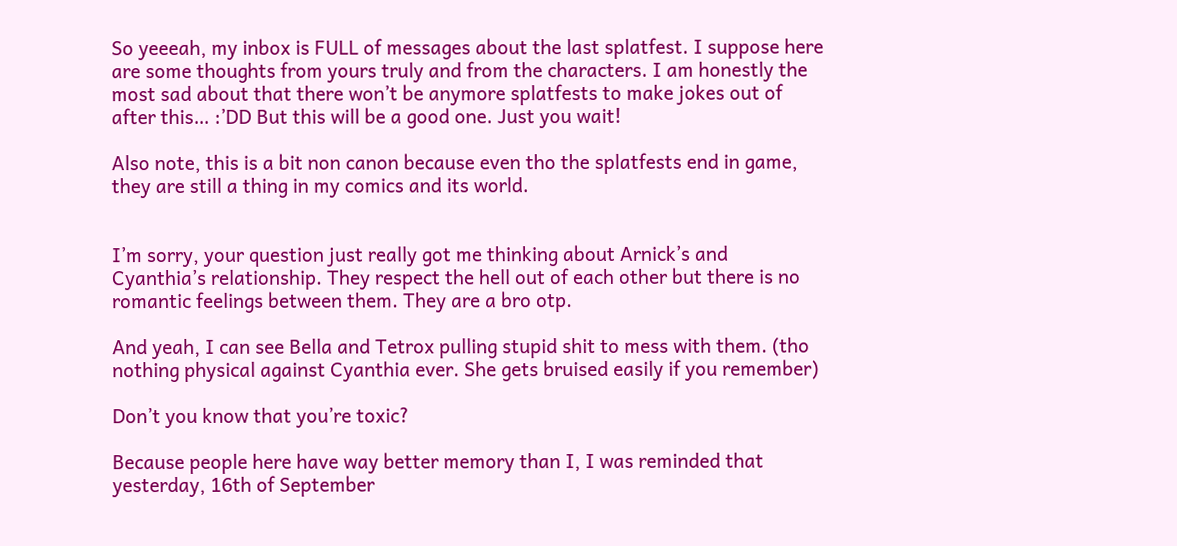So yeeeah, my inbox is FULL of messages about the last splatfest. I suppose here are some thoughts from yours truly and from the characters. I am honestly the most sad about that there won’t be anymore splatfests to make jokes out of after this… :’DD But this will be a good one. Just you wait!

Also note, this is a bit non canon because even tho the splatfests end in game, they are still a thing in my comics and its world.


I’m sorry, your question just really got me thinking about Arnick’s and Cyanthia’s relationship. They respect the hell out of each other but there is no romantic feelings between them. They are a bro otp.

And yeah, I can see Bella and Tetrox pulling stupid shit to mess with them. (tho nothing physical against Cyanthia ever. She gets bruised easily if you remember)

Don’t you know that you’re toxic?

Because people here have way better memory than I, I was reminded that yesterday, 16th of September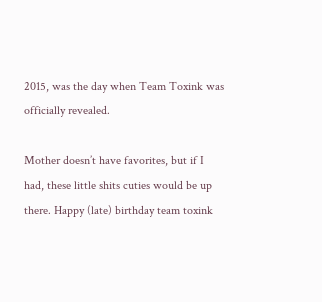2015, was the day when Team Toxink was officially revealed.

Mother doesn’t have favorites, but if I had, these little shits cuties would be up there. Happy (late) birthday team toxink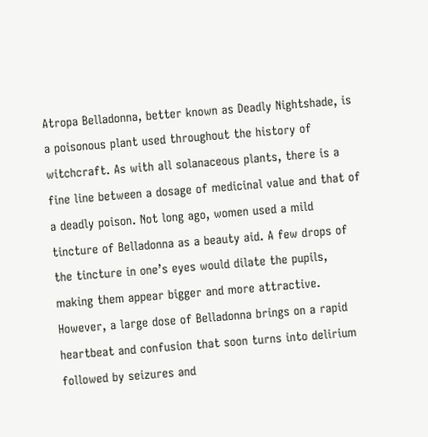Atropa Belladonna, better known as Deadly Nightshade, is a poisonous plant used throughout the history of witchcraft. As with all solanaceous plants, there is a fine line between a dosage of medicinal value and that of a deadly poison. Not long ago, women used a mild tincture of Belladonna as a beauty aid. A few drops of the tincture in one’s eyes would dilate the pupils, making them appear bigger and more attractive. However, a large dose of Belladonna brings on a rapid heartbeat and confusion that soon turns into delirium followed by seizures and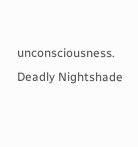unconsciousness. Deadly Nightshade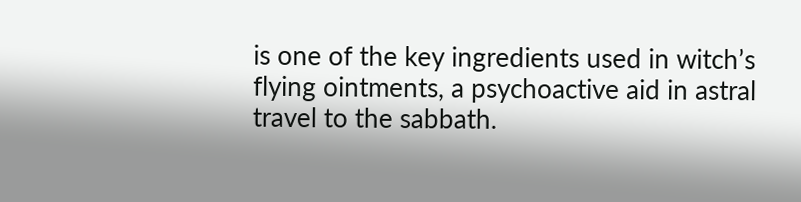is one of the key ingredients used in witch’s flying ointments, a psychoactive aid in astral travel to the sabbath.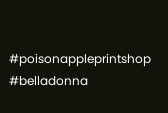#poisonappleprintshop #belladonna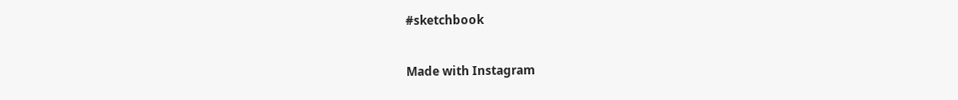#sketchbook

Made with Instagram